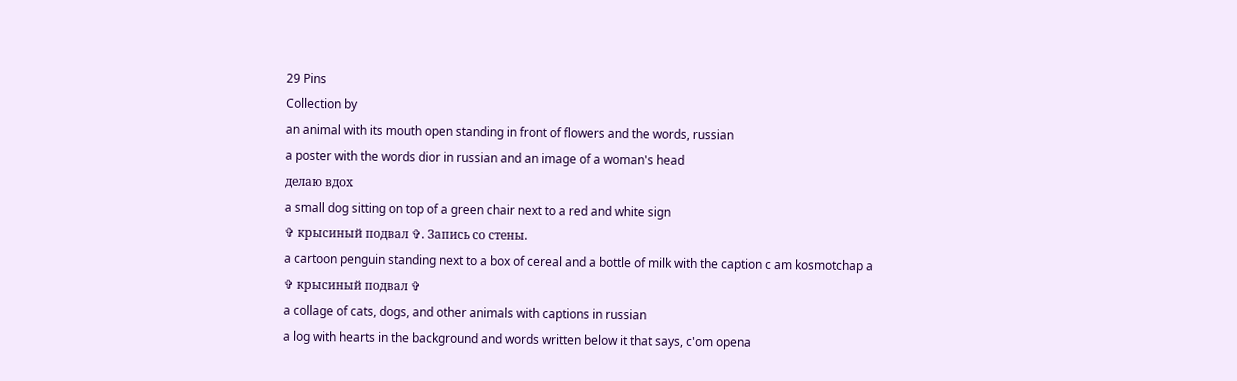29 Pins
Collection by
an animal with its mouth open standing in front of flowers and the words, russian
a poster with the words dior in russian and an image of a woman's head
делаю вдох
a small dog sitting on top of a green chair next to a red and white sign
✞ крысиный подвал ✞. Запись со стены.
a cartoon penguin standing next to a box of cereal and a bottle of milk with the caption c am kosmotchap a
✞ крысиный подвал ✞
a collage of cats, dogs, and other animals with captions in russian
a log with hearts in the background and words written below it that says, c'om opena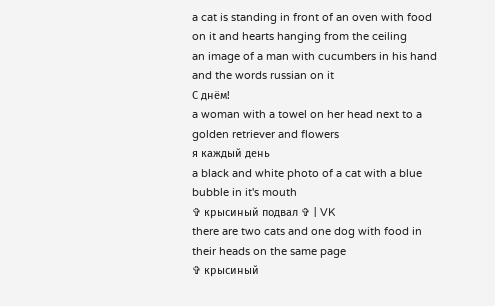a cat is standing in front of an oven with food on it and hearts hanging from the ceiling
an image of a man with cucumbers in his hand and the words russian on it
С днём!
a woman with a towel on her head next to a golden retriever and flowers
я каждый день
a black and white photo of a cat with a blue bubble in it's mouth
✞ крысиный подвал ✞ | VK
there are two cats and one dog with food in their heads on the same page
✞ крысиный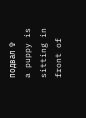подвал ✞
a puppy is sitting in front of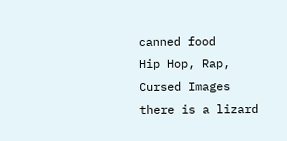canned food
Hip Hop, Rap, Cursed Images
there is a lizard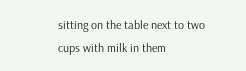sitting on the table next to two cups with milk in them